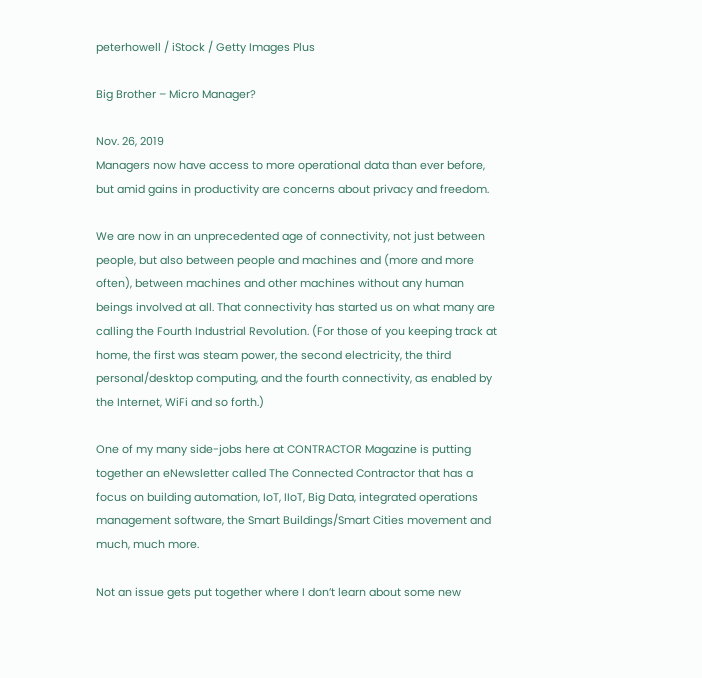peterhowell / iStock / Getty Images Plus

Big Brother – Micro Manager?

Nov. 26, 2019
Managers now have access to more operational data than ever before, but amid gains in productivity are concerns about privacy and freedom.

We are now in an unprecedented age of connectivity, not just between people, but also between people and machines and (more and more often), between machines and other machines without any human beings involved at all. That connectivity has started us on what many are calling the Fourth Industrial Revolution. (For those of you keeping track at home, the first was steam power, the second electricity, the third personal/desktop computing, and the fourth connectivity, as enabled by the Internet, WiFi and so forth.)

One of my many side-jobs here at CONTRACTOR Magazine is putting together an eNewsletter called The Connected Contractor that has a focus on building automation, IoT, IIoT, Big Data, integrated operations management software, the Smart Buildings/Smart Cities movement and much, much more.

Not an issue gets put together where I don’t learn about some new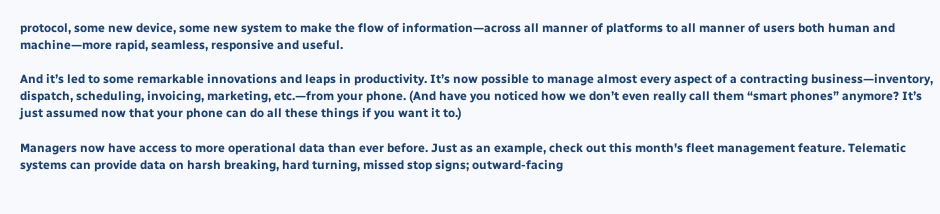protocol, some new device, some new system to make the flow of information—across all manner of platforms to all manner of users both human and machine—more rapid, seamless, responsive and useful.

And it’s led to some remarkable innovations and leaps in productivity. It’s now possible to manage almost every aspect of a contracting business—inventory, dispatch, scheduling, invoicing, marketing, etc.—from your phone. (And have you noticed how we don’t even really call them “smart phones” anymore? It’s just assumed now that your phone can do all these things if you want it to.)

Managers now have access to more operational data than ever before. Just as an example, check out this month's fleet management feature. Telematic systems can provide data on harsh breaking, hard turning, missed stop signs; outward-facing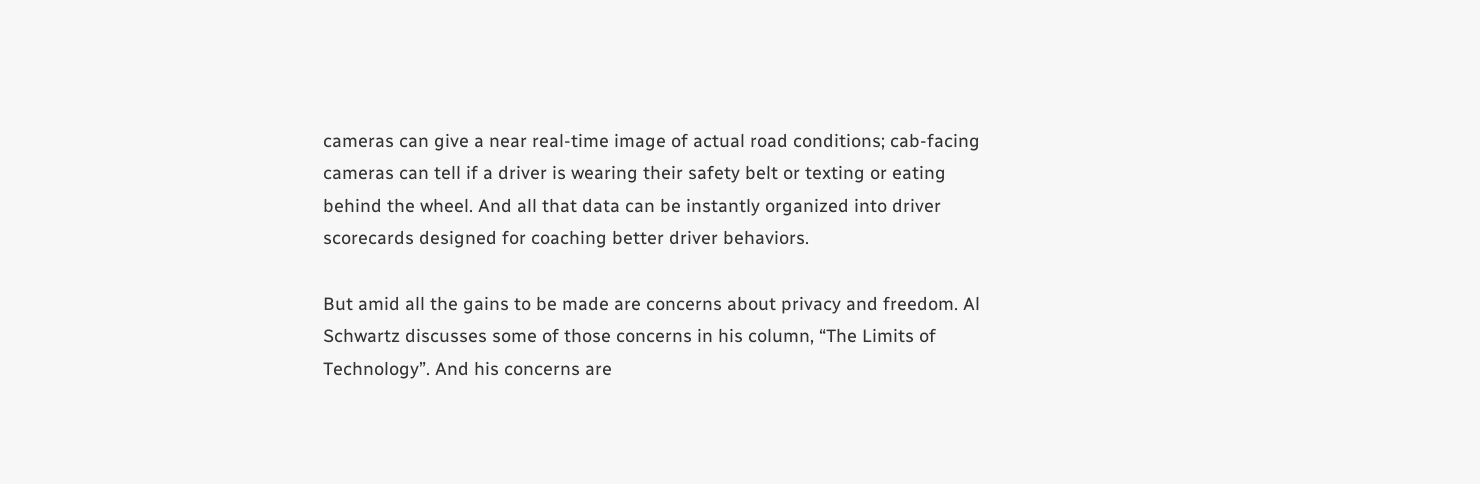cameras can give a near real-time image of actual road conditions; cab-facing cameras can tell if a driver is wearing their safety belt or texting or eating behind the wheel. And all that data can be instantly organized into driver scorecards designed for coaching better driver behaviors.

But amid all the gains to be made are concerns about privacy and freedom. Al Schwartz discusses some of those concerns in his column, “The Limits of Technology”. And his concerns are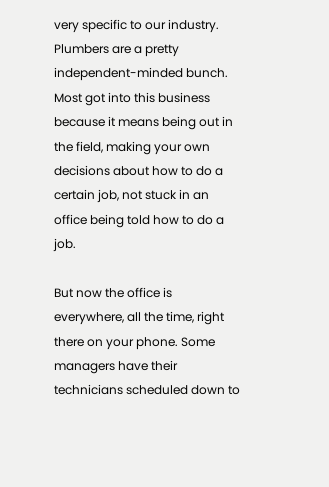very specific to our industry. Plumbers are a pretty independent-minded bunch. Most got into this business because it means being out in the field, making your own decisions about how to do a certain job, not stuck in an office being told how to do a job.

But now the office is everywhere, all the time, right there on your phone. Some managers have their technicians scheduled down to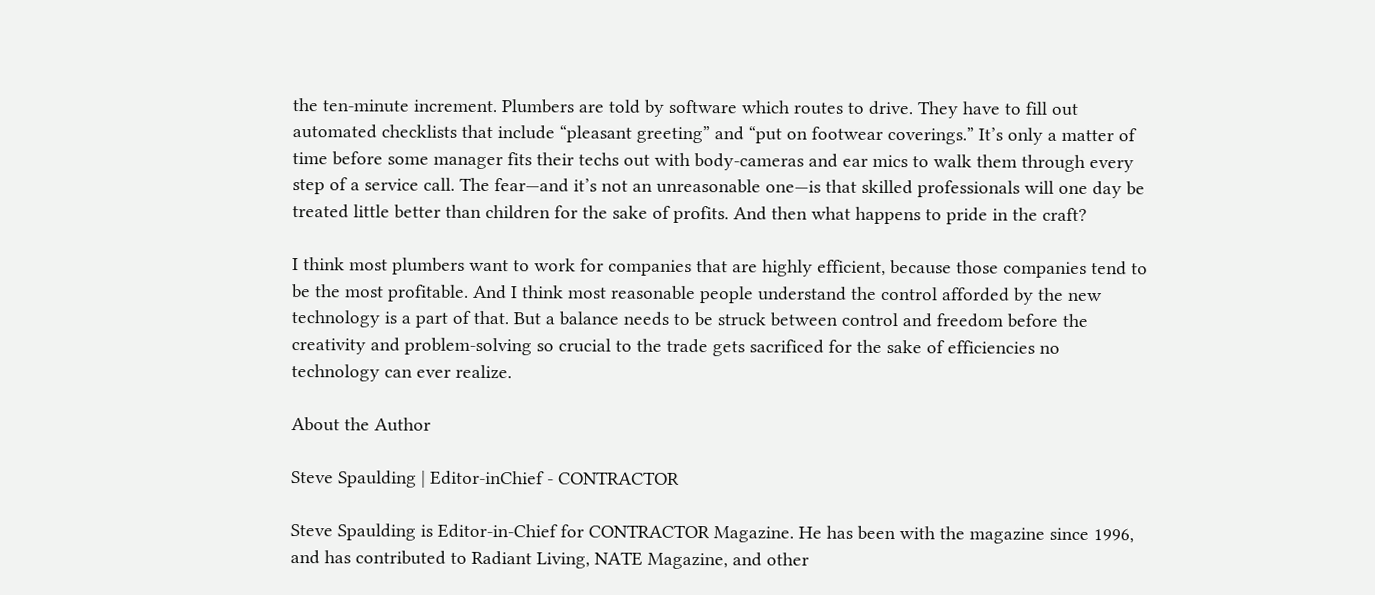the ten-minute increment. Plumbers are told by software which routes to drive. They have to fill out automated checklists that include “pleasant greeting” and “put on footwear coverings.” It’s only a matter of time before some manager fits their techs out with body-cameras and ear mics to walk them through every step of a service call. The fear—and it’s not an unreasonable one—is that skilled professionals will one day be treated little better than children for the sake of profits. And then what happens to pride in the craft?

I think most plumbers want to work for companies that are highly efficient, because those companies tend to be the most profitable. And I think most reasonable people understand the control afforded by the new technology is a part of that. But a balance needs to be struck between control and freedom before the creativity and problem-solving so crucial to the trade gets sacrificed for the sake of efficiencies no technology can ever realize.

About the Author

Steve Spaulding | Editor-inChief - CONTRACTOR

Steve Spaulding is Editor-in-Chief for CONTRACTOR Magazine. He has been with the magazine since 1996, and has contributed to Radiant Living, NATE Magazine, and other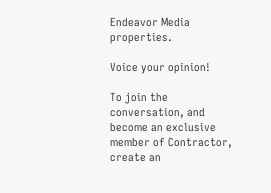Endeavor Media properties.

Voice your opinion!

To join the conversation, and become an exclusive member of Contractor, create an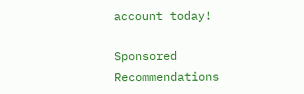account today!

Sponsored Recommendations